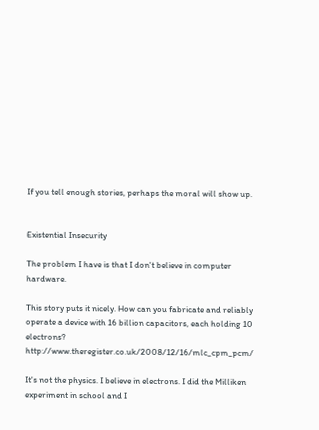If you tell enough stories, perhaps the moral will show up.


Existential Insecurity

The problem I have is that I don't believe in computer hardware.

This story puts it nicely. How can you fabricate and reliably operate a device with 16 billion capacitors, each holding 10 electrons? http://www.theregister.co.uk/2008/12/16/mlc_cpm_pcm/

It's not the physics. I believe in electrons. I did the Milliken experiment in school and I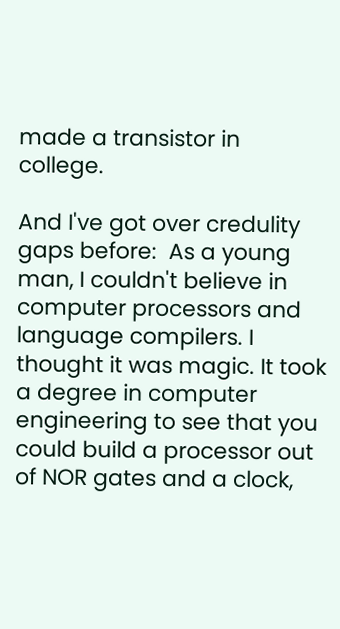made a transistor in college.

And I've got over credulity gaps before:  As a young man, I couldn't believe in computer processors and language compilers. I thought it was magic. It took a degree in computer engineering to see that you could build a processor out of NOR gates and a clock,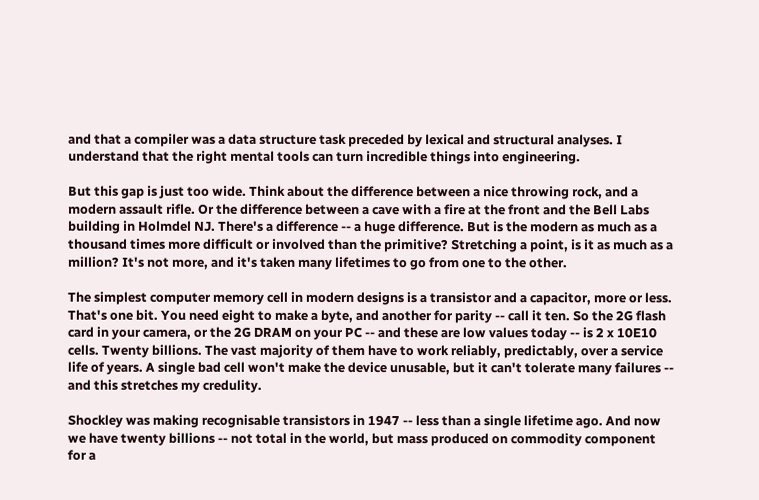and that a compiler was a data structure task preceded by lexical and structural analyses. I understand that the right mental tools can turn incredible things into engineering.

But this gap is just too wide. Think about the difference between a nice throwing rock, and a modern assault rifle. Or the difference between a cave with a fire at the front and the Bell Labs building in Holmdel NJ. There's a difference -- a huge difference. But is the modern as much as a thousand times more difficult or involved than the primitive? Stretching a point, is it as much as a million? It's not more, and it's taken many lifetimes to go from one to the other.

The simplest computer memory cell in modern designs is a transistor and a capacitor, more or less. That's one bit. You need eight to make a byte, and another for parity -- call it ten. So the 2G flash card in your camera, or the 2G DRAM on your PC -- and these are low values today -- is 2 x 10E10 cells. Twenty billions. The vast majority of them have to work reliably, predictably, over a service life of years. A single bad cell won't make the device unusable, but it can't tolerate many failures -- and this stretches my credulity.

Shockley was making recognisable transistors in 1947 -- less than a single lifetime ago. And now we have twenty billions -- not total in the world, but mass produced on commodity component  for a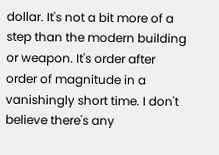dollar. It's not a bit more of a step than the modern building or weapon. It's order after order of magnitude in a vanishingly short time. I don't believe there's any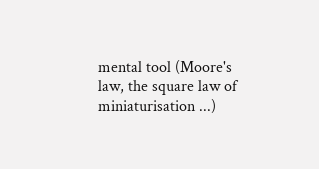mental tool (Moore's law, the square law of miniaturisation ...)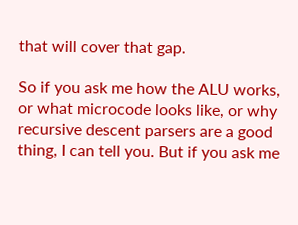that will cover that gap.

So if you ask me how the ALU works, or what microcode looks like, or why recursive descent parsers are a good thing, I can tell you. But if you ask me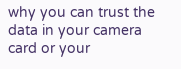why you can trust the data in your camera card or your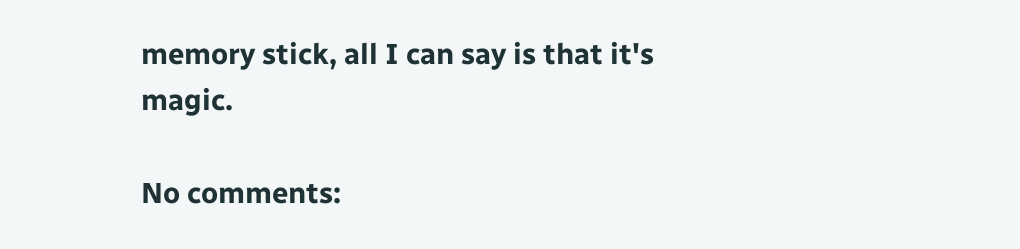memory stick, all I can say is that it's magic.

No comments: